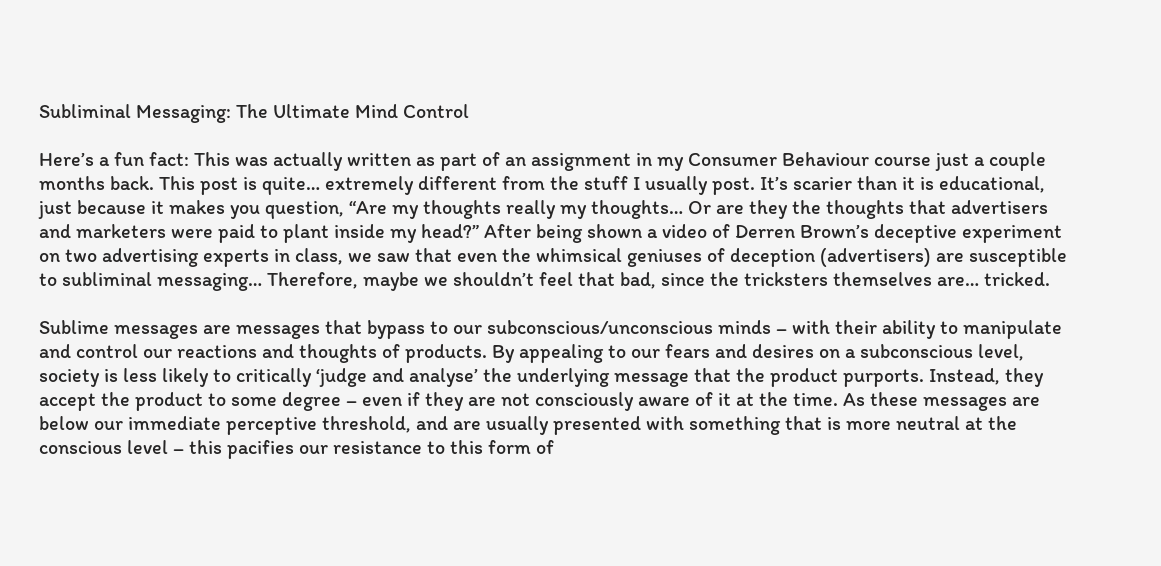Subliminal Messaging: The Ultimate Mind Control

Here’s a fun fact: This was actually written as part of an assignment in my Consumer Behaviour course just a couple months back. This post is quite… extremely different from the stuff I usually post. It’s scarier than it is educational, just because it makes you question, “Are my thoughts really my thoughts… Or are they the thoughts that advertisers and marketers were paid to plant inside my head?” After being shown a video of Derren Brown’s deceptive experiment on two advertising experts in class, we saw that even the whimsical geniuses of deception (advertisers) are susceptible to subliminal messaging… Therefore, maybe we shouldn’t feel that bad, since the tricksters themselves are… tricked.

Sublime messages are messages that bypass to our subconscious/unconscious minds – with their ability to manipulate and control our reactions and thoughts of products. By appealing to our fears and desires on a subconscious level, society is less likely to critically ‘judge and analyse’ the underlying message that the product purports. Instead, they accept the product to some degree – even if they are not consciously aware of it at the time. As these messages are below our immediate perceptive threshold, and are usually presented with something that is more neutral at the conscious level – this pacifies our resistance to this form of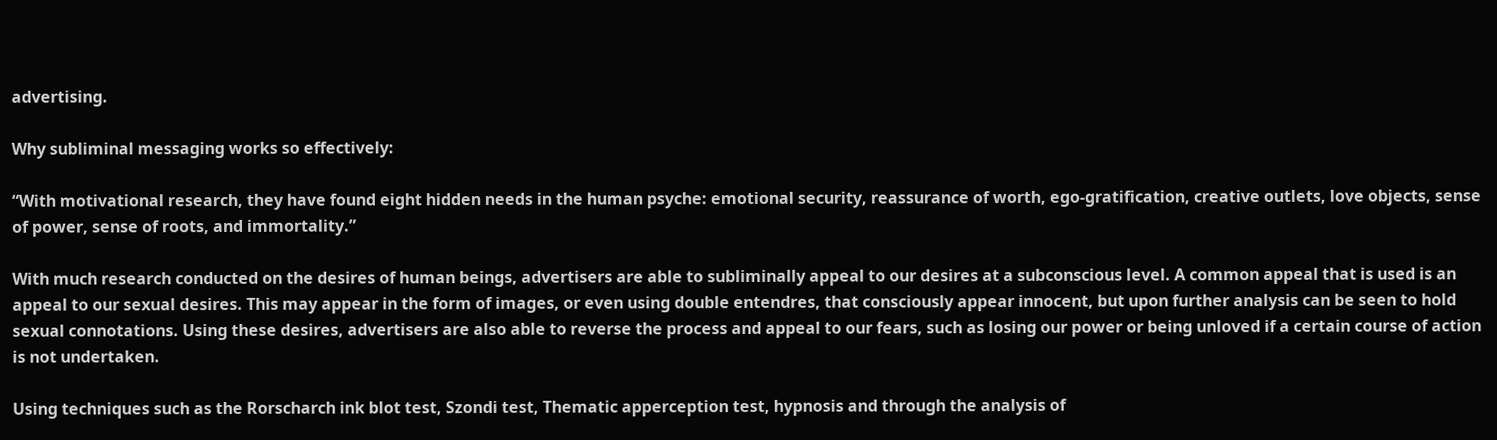advertising.

Why subliminal messaging works so effectively:

“With motivational research, they have found eight hidden needs in the human psyche: emotional security, reassurance of worth, ego-gratification, creative outlets, love objects, sense of power, sense of roots, and immortality.”

With much research conducted on the desires of human beings, advertisers are able to subliminally appeal to our desires at a subconscious level. A common appeal that is used is an appeal to our sexual desires. This may appear in the form of images, or even using double entendres, that consciously appear innocent, but upon further analysis can be seen to hold sexual connotations. Using these desires, advertisers are also able to reverse the process and appeal to our fears, such as losing our power or being unloved if a certain course of action is not undertaken.

Using techniques such as the Rorscharch ink blot test, Szondi test, Thematic apperception test, hypnosis and through the analysis of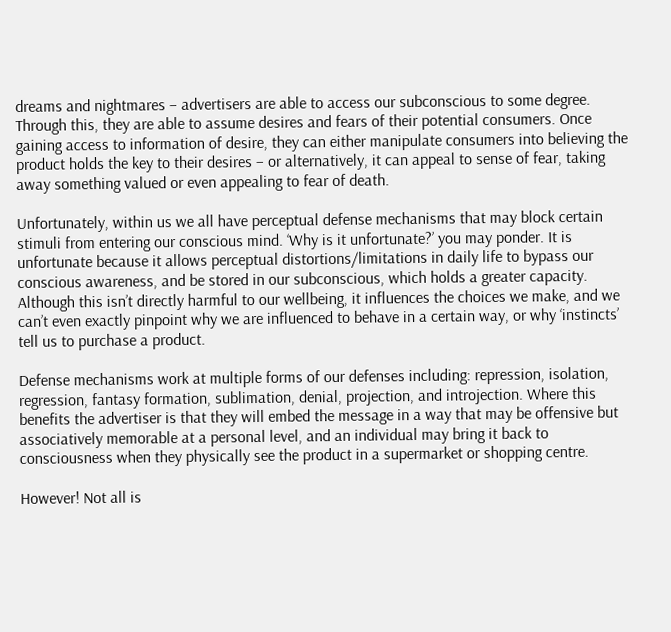dreams and nightmares – advertisers are able to access our subconscious to some degree. Through this, they are able to assume desires and fears of their potential consumers. Once gaining access to information of desire, they can either manipulate consumers into believing the product holds the key to their desires – or alternatively, it can appeal to sense of fear, taking away something valued or even appealing to fear of death.

Unfortunately, within us we all have perceptual defense mechanisms that may block certain stimuli from entering our conscious mind. ‘Why is it unfortunate?’ you may ponder. It is unfortunate because it allows perceptual distortions/limitations in daily life to bypass our conscious awareness, and be stored in our subconscious, which holds a greater capacity. Although this isn’t directly harmful to our wellbeing, it influences the choices we make, and we can’t even exactly pinpoint why we are influenced to behave in a certain way, or why ‘instincts’ tell us to purchase a product.

Defense mechanisms work at multiple forms of our defenses including: repression, isolation, regression, fantasy formation, sublimation, denial, projection, and introjection. Where this benefits the advertiser is that they will embed the message in a way that may be offensive but associatively memorable at a personal level, and an individual may bring it back to consciousness when they physically see the product in a supermarket or shopping centre.

However! Not all is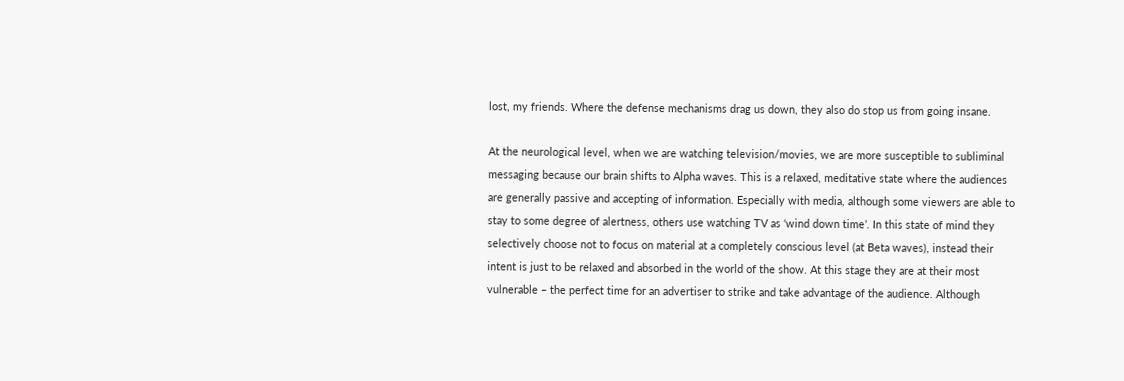lost, my friends. Where the defense mechanisms drag us down, they also do stop us from going insane.

At the neurological level, when we are watching television/movies, we are more susceptible to subliminal messaging because our brain shifts to Alpha waves. This is a relaxed, meditative state where the audiences are generally passive and accepting of information. Especially with media, although some viewers are able to stay to some degree of alertness, others use watching TV as ‘wind down time’. In this state of mind they selectively choose not to focus on material at a completely conscious level (at Beta waves), instead their intent is just to be relaxed and absorbed in the world of the show. At this stage they are at their most vulnerable – the perfect time for an advertiser to strike and take advantage of the audience. Although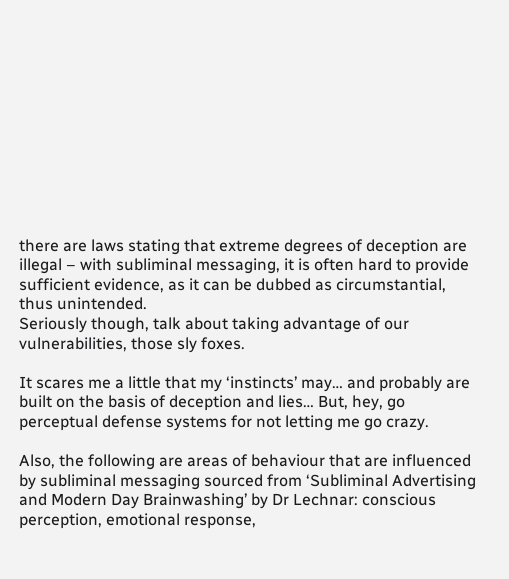there are laws stating that extreme degrees of deception are illegal – with subliminal messaging, it is often hard to provide sufficient evidence, as it can be dubbed as circumstantial, thus unintended.
Seriously though, talk about taking advantage of our vulnerabilities, those sly foxes.

It scares me a little that my ‘instincts’ may… and probably are built on the basis of deception and lies… But, hey, go perceptual defense systems for not letting me go crazy.

Also, the following are areas of behaviour that are influenced by subliminal messaging sourced from ‘Subliminal Advertising and Modern Day Brainwashing’ by Dr Lechnar: conscious perception, emotional response,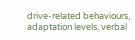drive-related behaviours, adaptation levels, verbal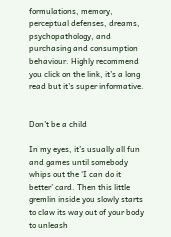formulations, memory, perceptual defenses, dreams, psychopathology, and purchasing and consumption behaviour. Highly recommend you click on the link, it’s a long read but it’s super informative.


Don’t be a child

In my eyes, it’s usually all fun and games until somebody whips out the ‘I can do it better’ card. Then this little gremlin inside you slowly starts to claw its way out of your body to unleash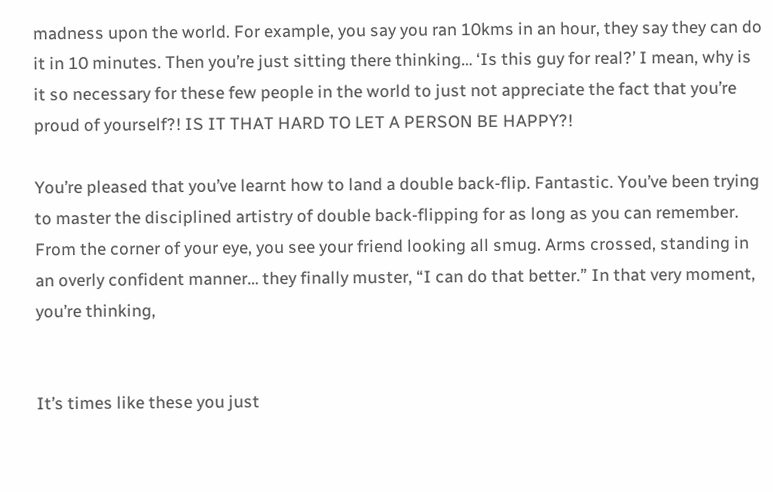madness upon the world. For example, you say you ran 10kms in an hour, they say they can do it in 10 minutes. Then you’re just sitting there thinking… ‘Is this guy for real?’ I mean, why is it so necessary for these few people in the world to just not appreciate the fact that you’re proud of yourself?! IS IT THAT HARD TO LET A PERSON BE HAPPY?!

You’re pleased that you’ve learnt how to land a double back-flip. Fantastic. You’ve been trying to master the disciplined artistry of double back-flipping for as long as you can remember. From the corner of your eye, you see your friend looking all smug. Arms crossed, standing in an overly confident manner… they finally muster, “I can do that better.” In that very moment, you’re thinking,


It’s times like these you just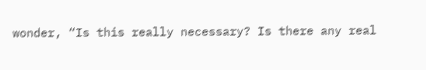wonder, “Is this really necessary? Is there any real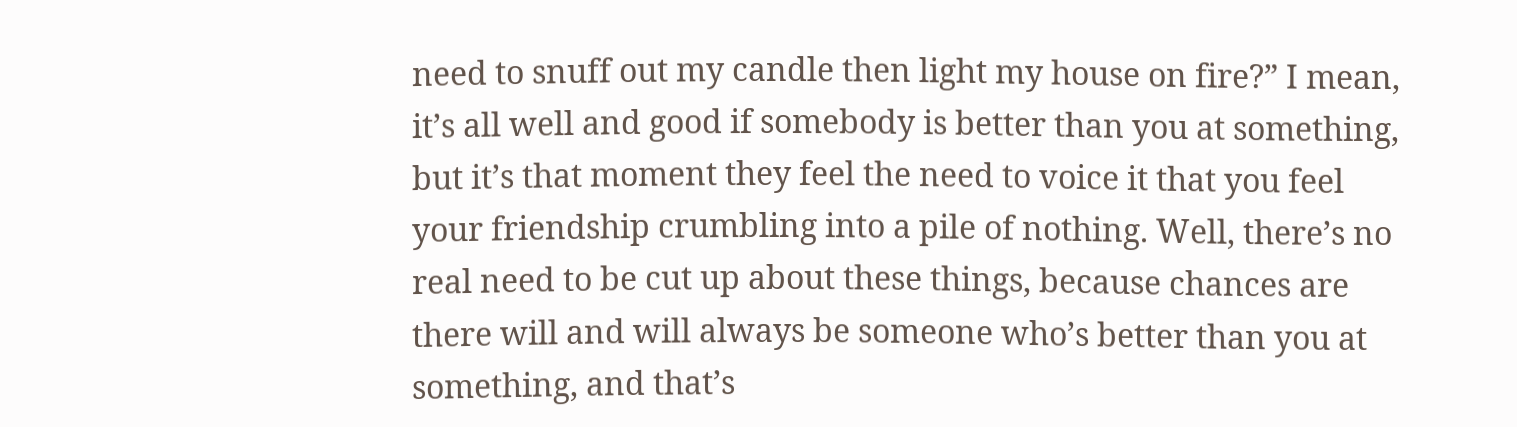need to snuff out my candle then light my house on fire?” I mean, it’s all well and good if somebody is better than you at something, but it’s that moment they feel the need to voice it that you feel your friendship crumbling into a pile of nothing. Well, there’s no real need to be cut up about these things, because chances are there will and will always be someone who’s better than you at something, and that’s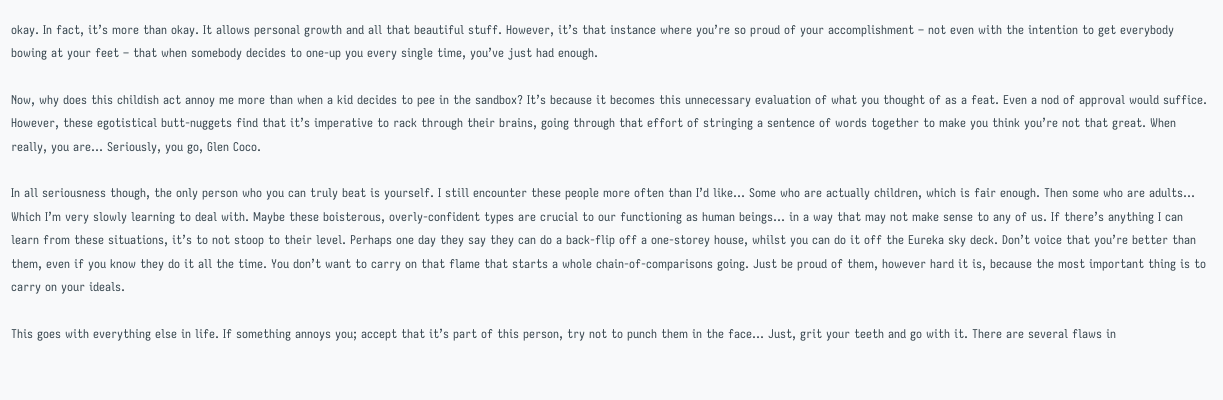okay. In fact, it’s more than okay. It allows personal growth and all that beautiful stuff. However, it’s that instance where you’re so proud of your accomplishment – not even with the intention to get everybody bowing at your feet – that when somebody decides to one-up you every single time, you’ve just had enough.

Now, why does this childish act annoy me more than when a kid decides to pee in the sandbox? It’s because it becomes this unnecessary evaluation of what you thought of as a feat. Even a nod of approval would suffice. However, these egotistical butt-nuggets find that it’s imperative to rack through their brains, going through that effort of stringing a sentence of words together to make you think you’re not that great. When really, you are… Seriously, you go, Glen Coco.

In all seriousness though, the only person who you can truly beat is yourself. I still encounter these people more often than I’d like… Some who are actually children, which is fair enough. Then some who are adults… Which I’m very slowly learning to deal with. Maybe these boisterous, overly-confident types are crucial to our functioning as human beings… in a way that may not make sense to any of us. If there’s anything I can learn from these situations, it’s to not stoop to their level. Perhaps one day they say they can do a back-flip off a one-storey house, whilst you can do it off the Eureka sky deck. Don’t voice that you’re better than them, even if you know they do it all the time. You don’t want to carry on that flame that starts a whole chain-of-comparisons going. Just be proud of them, however hard it is, because the most important thing is to carry on your ideals.

This goes with everything else in life. If something annoys you; accept that it’s part of this person, try not to punch them in the face… Just, grit your teeth and go with it. There are several flaws in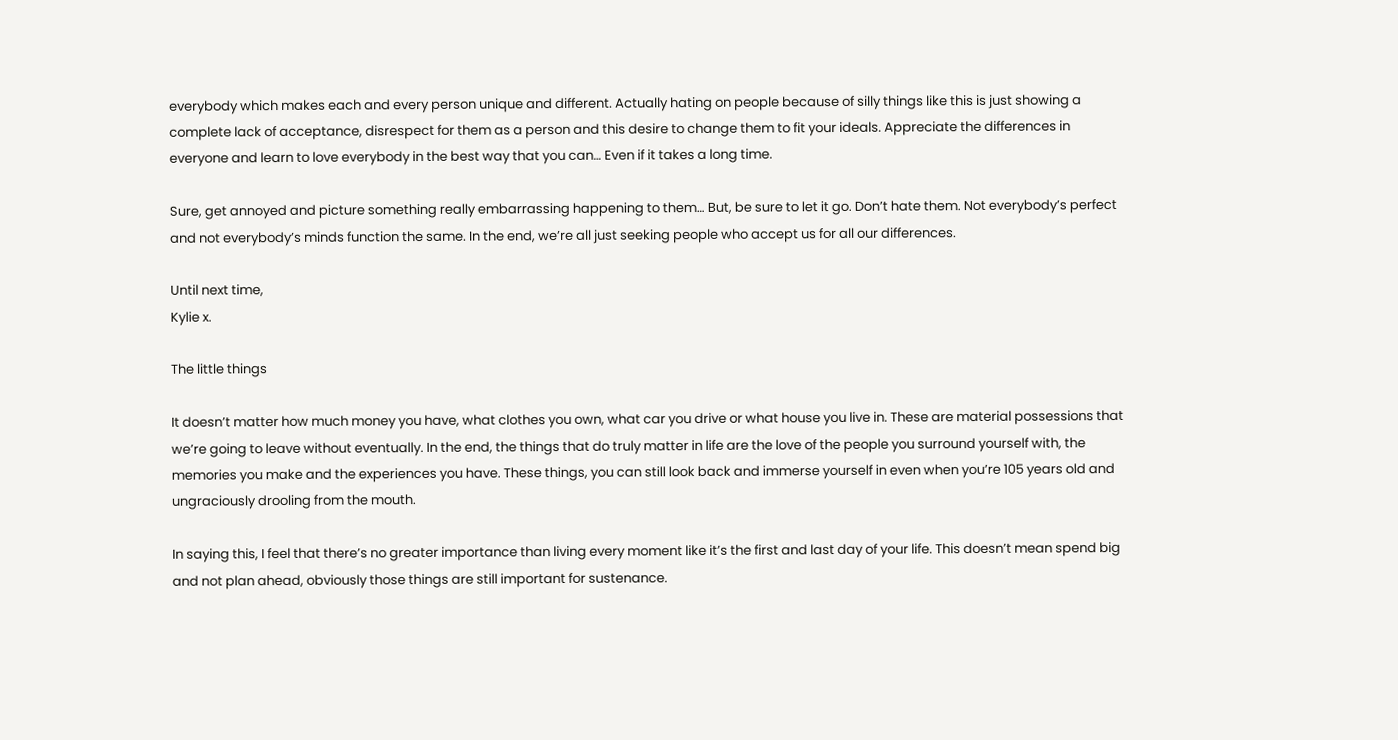everybody which makes each and every person unique and different. Actually hating on people because of silly things like this is just showing a complete lack of acceptance, disrespect for them as a person and this desire to change them to fit your ideals. Appreciate the differences in everyone and learn to love everybody in the best way that you can… Even if it takes a long time.

Sure, get annoyed and picture something really embarrassing happening to them… But, be sure to let it go. Don’t hate them. Not everybody’s perfect and not everybody’s minds function the same. In the end, we’re all just seeking people who accept us for all our differences.

Until next time,
Kylie x.

The little things

It doesn’t matter how much money you have, what clothes you own, what car you drive or what house you live in. These are material possessions that we’re going to leave without eventually. In the end, the things that do truly matter in life are the love of the people you surround yourself with, the memories you make and the experiences you have. These things, you can still look back and immerse yourself in even when you’re 105 years old and ungraciously drooling from the mouth.

In saying this, I feel that there’s no greater importance than living every moment like it’s the first and last day of your life. This doesn’t mean spend big and not plan ahead, obviously those things are still important for sustenance.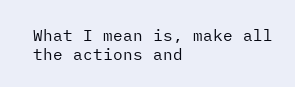What I mean is, make all the actions and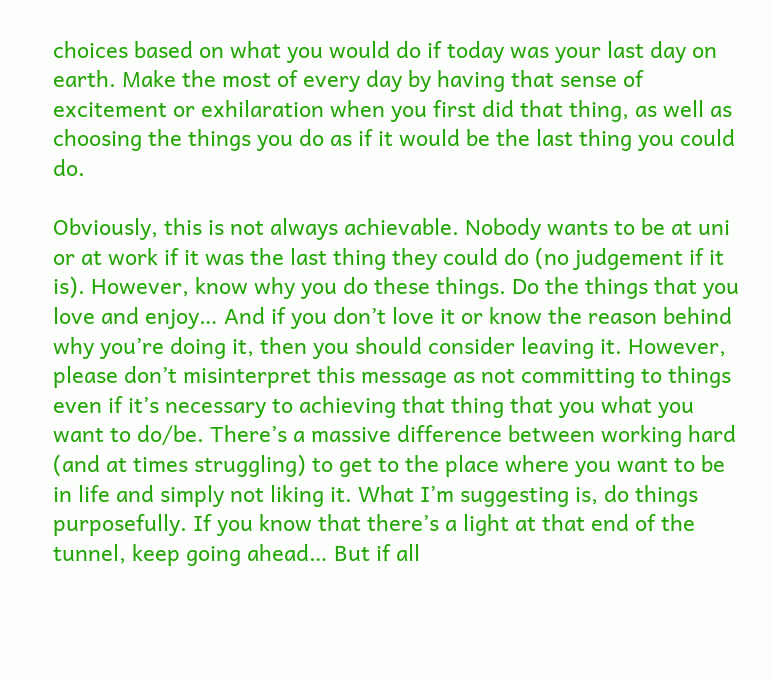choices based on what you would do if today was your last day on earth. Make the most of every day by having that sense of excitement or exhilaration when you first did that thing, as well as choosing the things you do as if it would be the last thing you could do.

Obviously, this is not always achievable. Nobody wants to be at uni or at work if it was the last thing they could do (no judgement if it is). However, know why you do these things. Do the things that you love and enjoy… And if you don’t love it or know the reason behind why you’re doing it, then you should consider leaving it. However, please don’t misinterpret this message as not committing to things even if it’s necessary to achieving that thing that you what you want to do/be. There’s a massive difference between working hard (and at times struggling) to get to the place where you want to be in life and simply not liking it. What I’m suggesting is, do things purposefully. If you know that there’s a light at that end of the tunnel, keep going ahead… But if all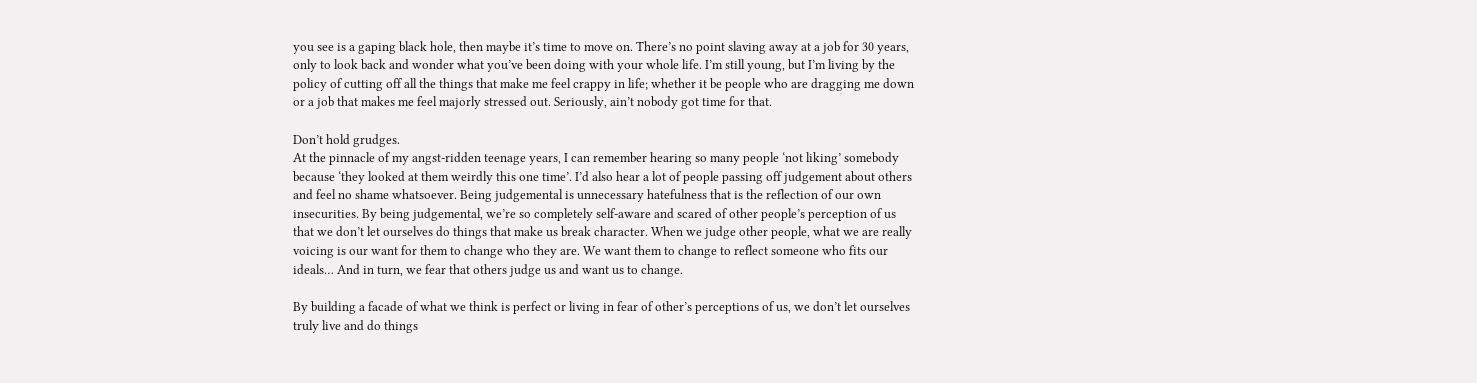you see is a gaping black hole, then maybe it’s time to move on. There’s no point slaving away at a job for 30 years, only to look back and wonder what you’ve been doing with your whole life. I’m still young, but I’m living by the policy of cutting off all the things that make me feel crappy in life; whether it be people who are dragging me down or a job that makes me feel majorly stressed out. Seriously, ain’t nobody got time for that.

Don’t hold grudges.
At the pinnacle of my angst-ridden teenage years, I can remember hearing so many people ‘not liking’ somebody because ‘they looked at them weirdly this one time’. I’d also hear a lot of people passing off judgement about others and feel no shame whatsoever. Being judgemental is unnecessary hatefulness that is the reflection of our own insecurities. By being judgemental, we’re so completely self-aware and scared of other people’s perception of us that we don’t let ourselves do things that make us break character. When we judge other people, what we are really voicing is our want for them to change who they are. We want them to change to reflect someone who fits our ideals… And in turn, we fear that others judge us and want us to change.

By building a facade of what we think is perfect or living in fear of other’s perceptions of us, we don’t let ourselves truly live and do things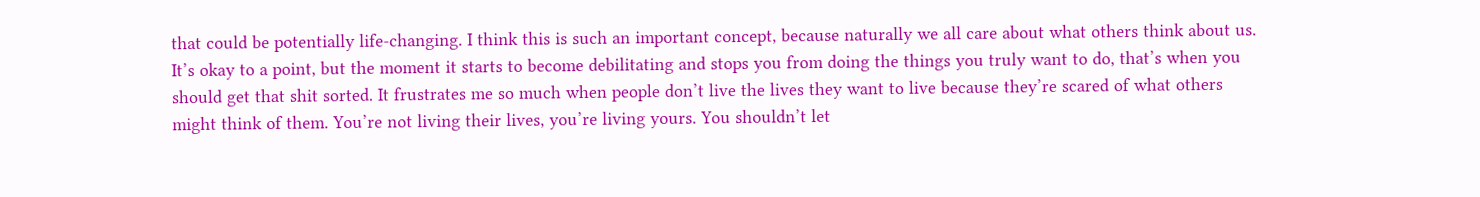that could be potentially life-changing. I think this is such an important concept, because naturally we all care about what others think about us. It’s okay to a point, but the moment it starts to become debilitating and stops you from doing the things you truly want to do, that’s when you should get that shit sorted. It frustrates me so much when people don’t live the lives they want to live because they’re scared of what others might think of them. You’re not living their lives, you’re living yours. You shouldn’t let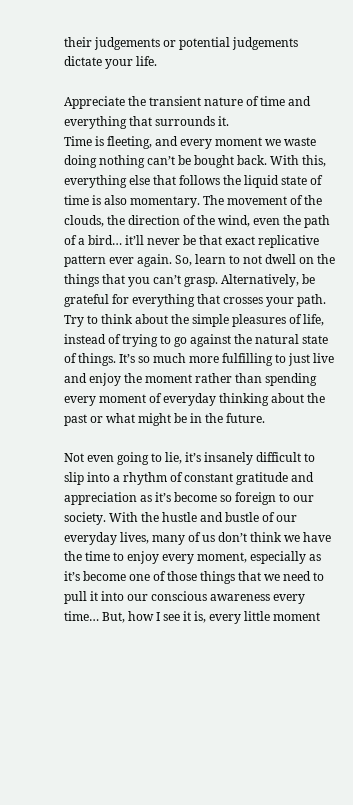their judgements or potential judgements dictate your life.

Appreciate the transient nature of time and everything that surrounds it.
Time is fleeting, and every moment we waste doing nothing can’t be bought back. With this, everything else that follows the liquid state of time is also momentary. The movement of the clouds, the direction of the wind, even the path of a bird… it’ll never be that exact replicative pattern ever again. So, learn to not dwell on the things that you can’t grasp. Alternatively, be grateful for everything that crosses your path. Try to think about the simple pleasures of life, instead of trying to go against the natural state of things. It’s so much more fulfilling to just live and enjoy the moment rather than spending every moment of everyday thinking about the past or what might be in the future.

Not even going to lie, it’s insanely difficult to slip into a rhythm of constant gratitude and appreciation as it’s become so foreign to our society. With the hustle and bustle of our everyday lives, many of us don’t think we have the time to enjoy every moment, especially as it’s become one of those things that we need to pull it into our conscious awareness every time… But, how I see it is, every little moment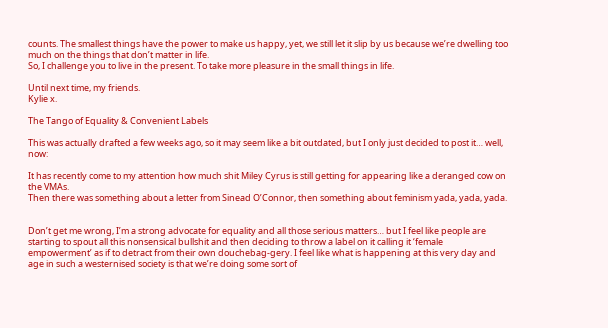counts. The smallest things have the power to make us happy, yet, we still let it slip by us because we’re dwelling too much on the things that don’t matter in life.
So, I challenge you to live in the present. To take more pleasure in the small things in life.

Until next time, my friends.
Kylie x.

The Tango of Equality & Convenient Labels

This was actually drafted a few weeks ago, so it may seem like a bit outdated, but I only just decided to post it… well, now:

It has recently come to my attention how much shit Miley Cyrus is still getting for appearing like a deranged cow on the VMAs.
Then there was something about a letter from Sinead O’Connor, then something about feminism yada, yada, yada.


Don’t get me wrong, I’m a strong advocate for equality and all those serious matters… but I feel like people are starting to spout all this nonsensical bullshit and then deciding to throw a label on it calling it ‘female empowerment’ as if to detract from their own douchebag-gery. I feel like what is happening at this very day and age in such a westernised society is that we’re doing some sort of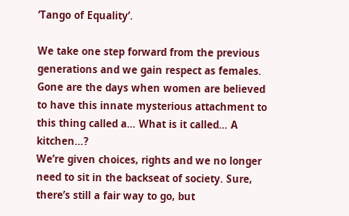‘Tango of Equality’.

We take one step forward from the previous generations and we gain respect as females. Gone are the days when women are believed to have this innate mysterious attachment to this thing called a… What is it called… A kitchen…?
We’re given choices, rights and we no longer need to sit in the backseat of society. Sure, there’s still a fair way to go, but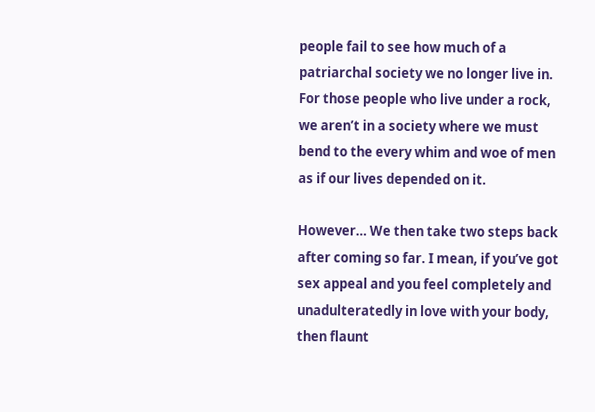people fail to see how much of a patriarchal society we no longer live in. For those people who live under a rock, we aren’t in a society where we must bend to the every whim and woe of men as if our lives depended on it.

However… We then take two steps back after coming so far. I mean, if you’ve got sex appeal and you feel completely and unadulteratedly in love with your body, then flaunt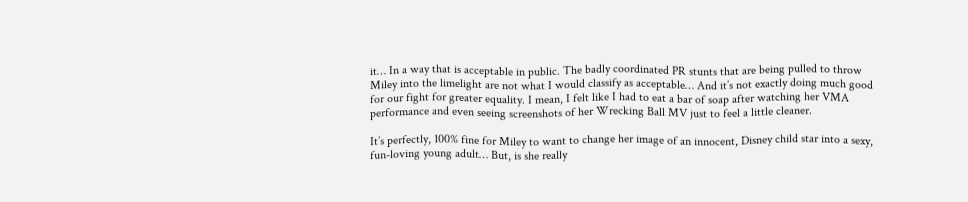it… In a way that is acceptable in public. The badly coordinated PR stunts that are being pulled to throw Miley into the limelight are not what I would classify as acceptable… And it’s not exactly doing much good for our fight for greater equality. I mean, I felt like I had to eat a bar of soap after watching her VMA performance and even seeing screenshots of her Wrecking Ball MV just to feel a little cleaner.

It’s perfectly, 100% fine for Miley to want to change her image of an innocent, Disney child star into a sexy, fun-loving young adult… But, is she really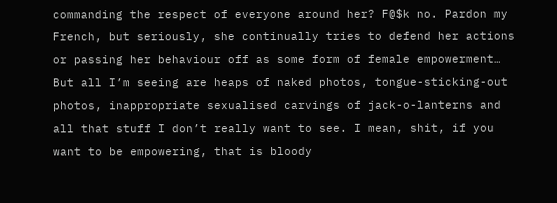commanding the respect of everyone around her? F@$k no. Pardon my French, but seriously, she continually tries to defend her actions or passing her behaviour off as some form of female empowerment… But all I’m seeing are heaps of naked photos, tongue-sticking-out photos, inappropriate sexualised carvings of jack-o-lanterns and all that stuff I don’t really want to see. I mean, shit, if you want to be empowering, that is bloody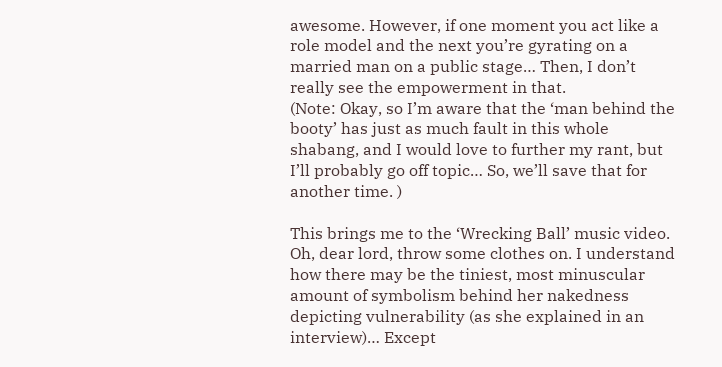awesome. However, if one moment you act like a role model and the next you’re gyrating on a married man on a public stage… Then, I don’t really see the empowerment in that.
(Note: Okay, so I’m aware that the ‘man behind the booty’ has just as much fault in this whole shabang, and I would love to further my rant, but I’ll probably go off topic… So, we’ll save that for another time. )

This brings me to the ‘Wrecking Ball’ music video. Oh, dear lord, throw some clothes on. I understand how there may be the tiniest, most minuscular amount of symbolism behind her nakedness depicting vulnerability (as she explained in an interview)… Except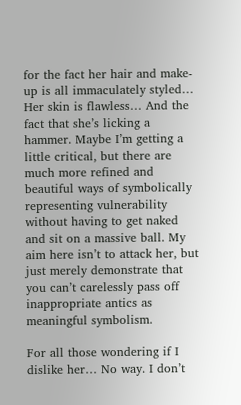for the fact her hair and make-up is all immaculately styled… Her skin is flawless… And the fact that she’s licking a hammer. Maybe I’m getting a little critical, but there are much more refined and beautiful ways of symbolically representing vulnerability without having to get naked and sit on a massive ball. My aim here isn’t to attack her, but just merely demonstrate that you can’t carelessly pass off inappropriate antics as meaningful symbolism.

For all those wondering if I dislike her… No way. I don’t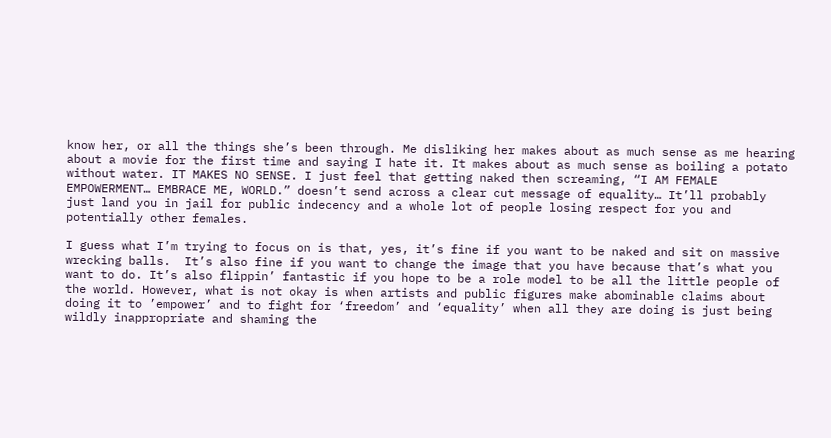know her, or all the things she’s been through. Me disliking her makes about as much sense as me hearing about a movie for the first time and saying I hate it. It makes about as much sense as boiling a potato without water. IT MAKES NO SENSE. I just feel that getting naked then screaming, “I AM FEMALE EMPOWERMENT… EMBRACE ME, WORLD.” doesn’t send across a clear cut message of equality… It’ll probably just land you in jail for public indecency and a whole lot of people losing respect for you and potentially other females.

I guess what I’m trying to focus on is that, yes, it’s fine if you want to be naked and sit on massive wrecking balls.  It’s also fine if you want to change the image that you have because that’s what you want to do. It’s also flippin’ fantastic if you hope to be a role model to be all the little people of the world. However, what is not okay is when artists and public figures make abominable claims about doing it to ’empower’ and to fight for ‘freedom’ and ‘equality’ when all they are doing is just being wildly inappropriate and shaming the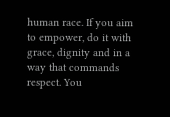human race. If you aim to empower, do it with grace, dignity and in a way that commands respect. You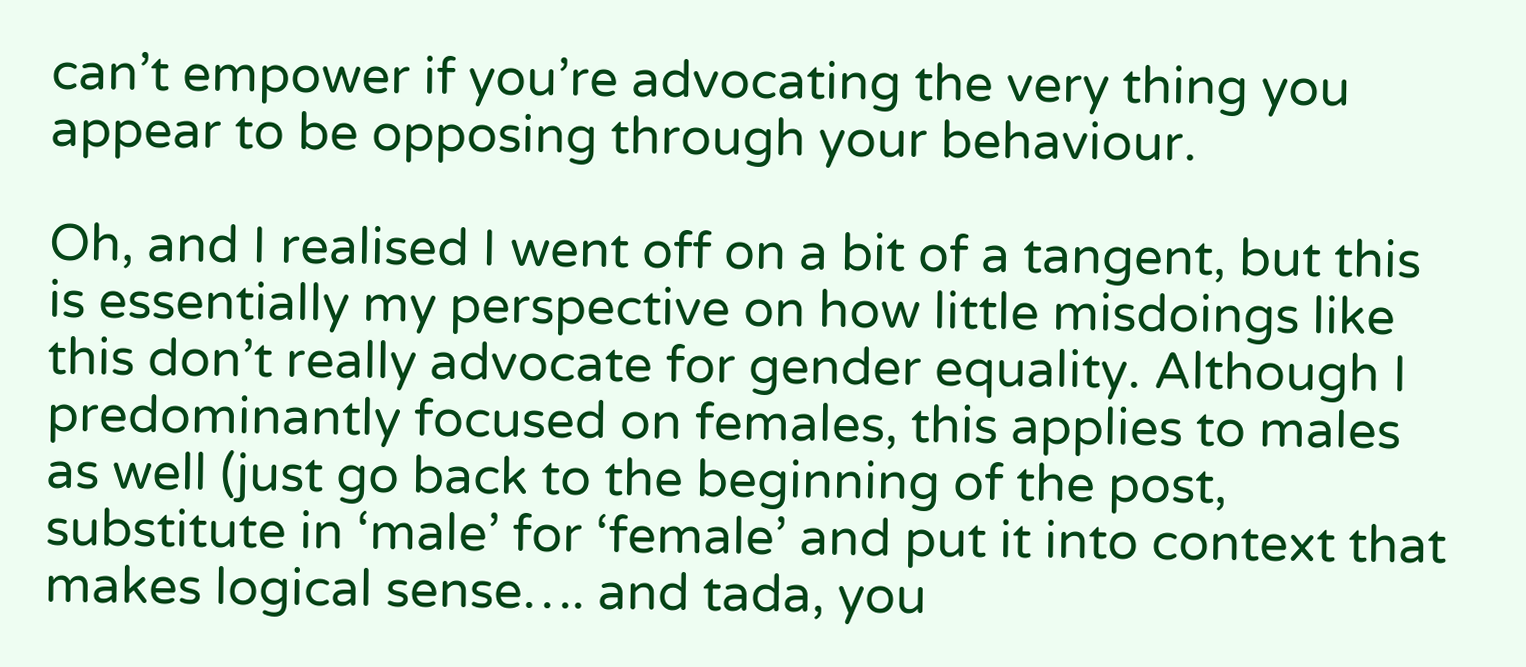can’t empower if you’re advocating the very thing you appear to be opposing through your behaviour.

Oh, and I realised I went off on a bit of a tangent, but this is essentially my perspective on how little misdoings like this don’t really advocate for gender equality. Although I predominantly focused on females, this applies to males as well (just go back to the beginning of the post, substitute in ‘male’ for ‘female’ and put it into context that makes logical sense…. and tada, you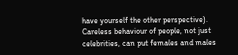have yourself the other perspective).
Careless behaviour of people, not just celebrities, can put females and males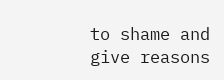to shame and give reasons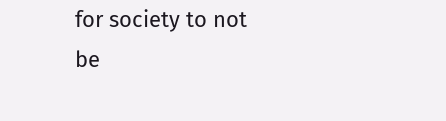for society to not be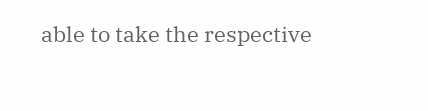able to take the respective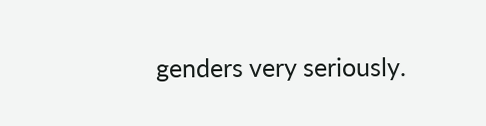genders very seriously.